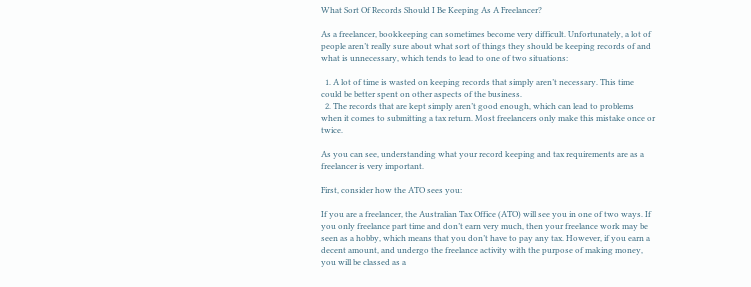What Sort Of Records Should I Be Keeping As A Freelancer?

As a freelancer, bookkeeping can sometimes become very difficult. Unfortunately, a lot of people aren’t really sure about what sort of things they should be keeping records of and what is unnecessary, which tends to lead to one of two situations:

  1. A lot of time is wasted on keeping records that simply aren’t necessary. This time could be better spent on other aspects of the business.
  2. The records that are kept simply aren’t good enough, which can lead to problems when it comes to submitting a tax return. Most freelancers only make this mistake once or twice.

As you can see, understanding what your record keeping and tax requirements are as a freelancer is very important.

First, consider how the ATO sees you:

If you are a freelancer, the Australian Tax Office (ATO) will see you in one of two ways. If you only freelance part time and don’t earn very much, then your freelance work may be seen as a hobby, which means that you don’t have to pay any tax. However, if you earn a decent amount, and undergo the freelance activity with the purpose of making money, you will be classed as a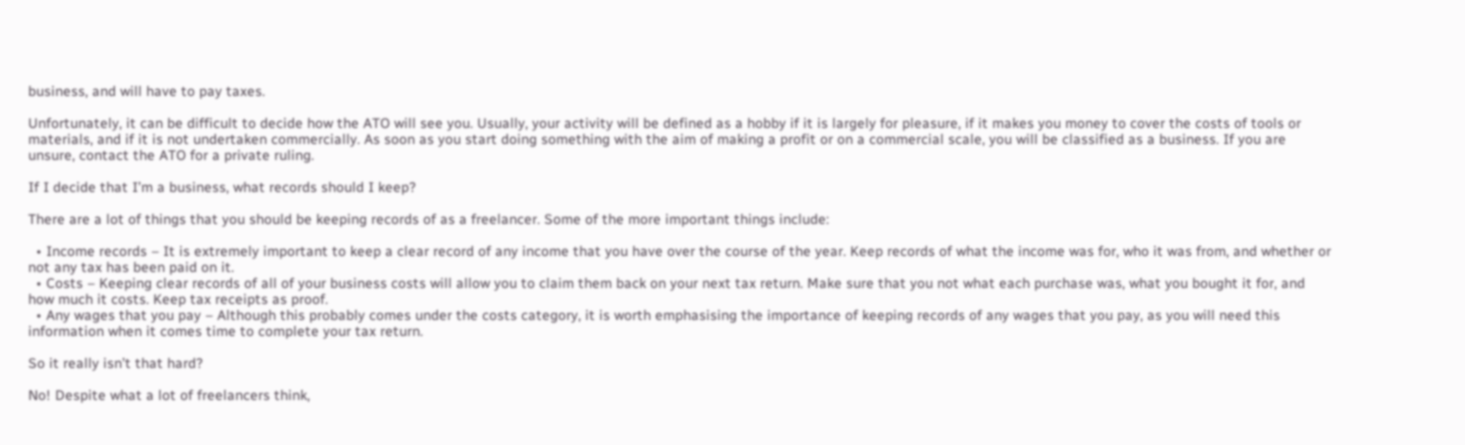business, and will have to pay taxes.

Unfortunately, it can be difficult to decide how the ATO will see you. Usually, your activity will be defined as a hobby if it is largely for pleasure, if it makes you money to cover the costs of tools or materials, and if it is not undertaken commercially. As soon as you start doing something with the aim of making a profit or on a commercial scale, you will be classified as a business. If you are unsure, contact the ATO for a private ruling.

If I decide that I’m a business, what records should I keep?

There are a lot of things that you should be keeping records of as a freelancer. Some of the more important things include:

  • Income records – It is extremely important to keep a clear record of any income that you have over the course of the year. Keep records of what the income was for, who it was from, and whether or not any tax has been paid on it.
  • Costs – Keeping clear records of all of your business costs will allow you to claim them back on your next tax return. Make sure that you not what each purchase was, what you bought it for, and how much it costs. Keep tax receipts as proof.
  • Any wages that you pay – Although this probably comes under the costs category, it is worth emphasising the importance of keeping records of any wages that you pay, as you will need this information when it comes time to complete your tax return.

So it really isn’t that hard?

No! Despite what a lot of freelancers think,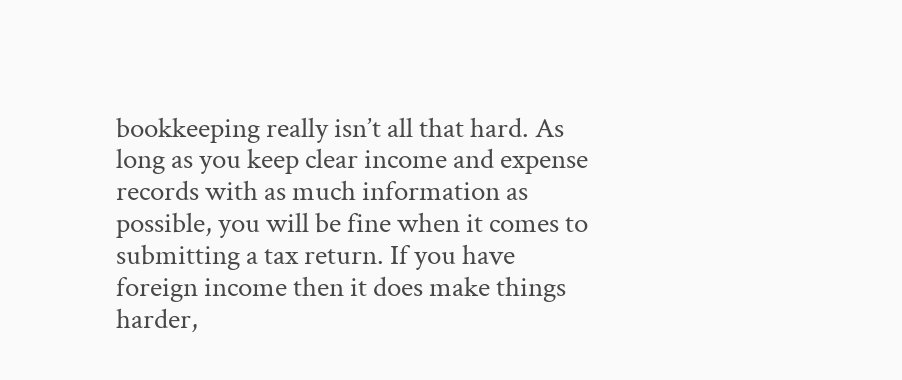bookkeeping really isn’t all that hard. As long as you keep clear income and expense records with as much information as possible, you will be fine when it comes to submitting a tax return. If you have foreign income then it does make things harder,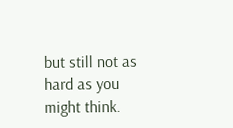but still not as hard as you might think.